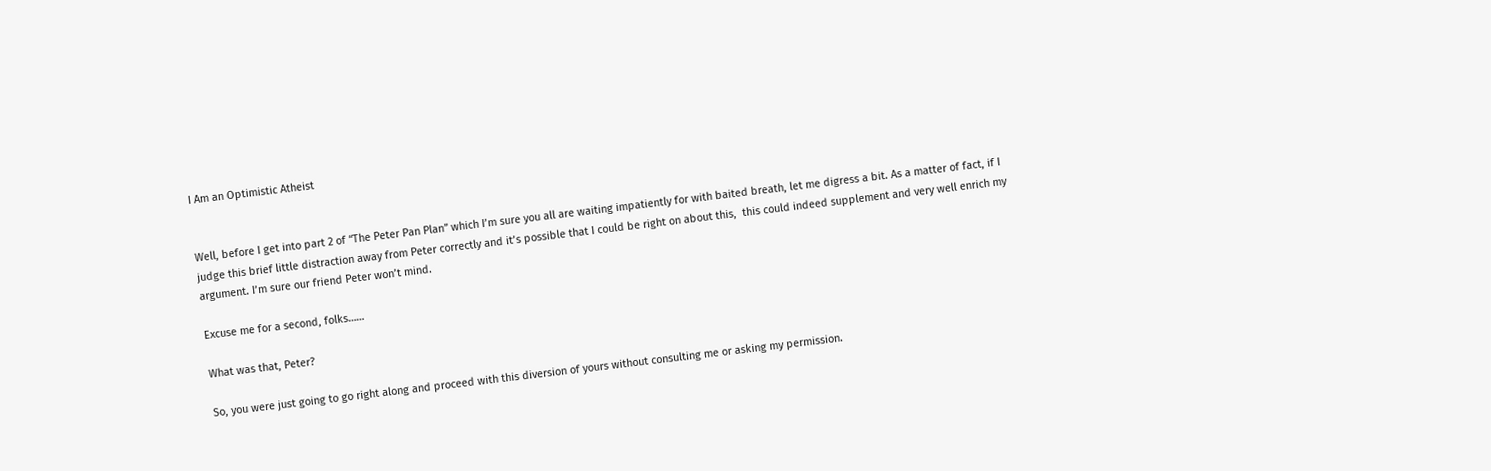I Am an Optimistic Atheist


Well, before I get into part 2 of “The Peter Pan Plan” which I’m sure you all are waiting impatiently for with baited breath, let me digress a bit. As a matter of fact, if I judge this brief little distraction away from Peter correctly and it’s possible that I could be right on about this,  this could indeed supplement and very well enrich my argument. I’m sure our friend Peter won’t mind.

Excuse me for a second, folks……

What was that, Peter?

So, you were just going to go right along and proceed with this diversion of yours without consulting me or asking my permission.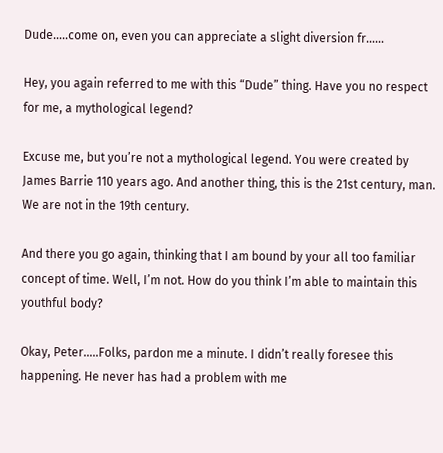Dude…..come on, even you can appreciate a slight diversion fr……

Hey, you again referred to me with this “Dude” thing. Have you no respect for me, a mythological legend?

Excuse me, but you’re not a mythological legend. You were created by James Barrie 110 years ago. And another thing, this is the 21st century, man. We are not in the 19th century.

And there you go again, thinking that I am bound by your all too familiar  concept of time. Well, I’m not. How do you think I’m able to maintain this youthful body?

Okay, Peter…..Folks, pardon me a minute. I didn’t really foresee this happening. He never has had a problem with me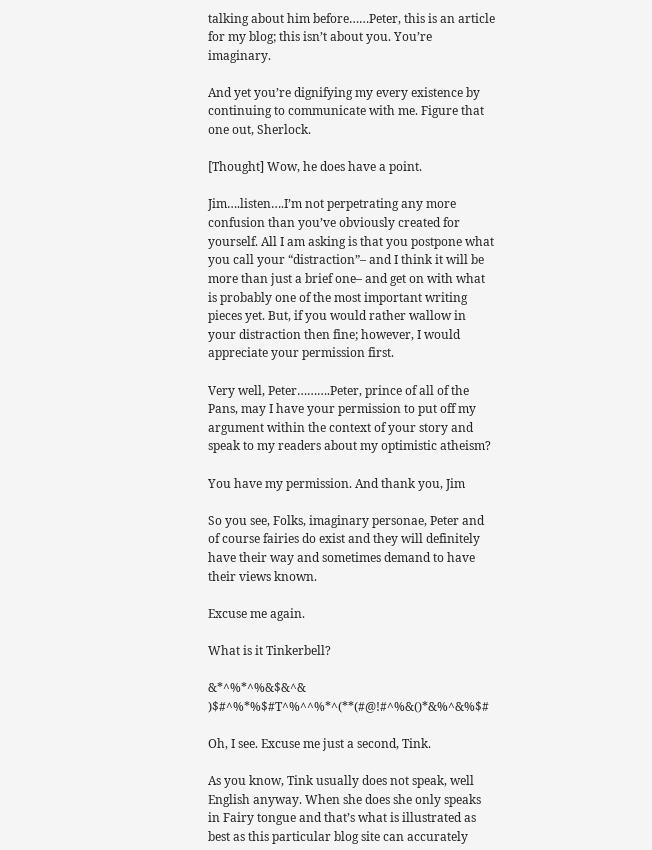talking about him before……Peter, this is an article for my blog; this isn’t about you. You’re imaginary.

And yet you’re dignifying my every existence by continuing to communicate with me. Figure that one out, Sherlock.

[Thought] Wow, he does have a point.

Jim….listen….I’m not perpetrating any more confusion than you’ve obviously created for yourself. All I am asking is that you postpone what you call your “distraction”– and I think it will be more than just a brief one– and get on with what is probably one of the most important writing pieces yet. But, if you would rather wallow in your distraction then fine; however, I would appreciate your permission first.

Very well, Peter……….Peter, prince of all of the Pans, may I have your permission to put off my argument within the context of your story and speak to my readers about my optimistic atheism?

You have my permission. And thank you, Jim

So you see, Folks, imaginary personae, Peter and of course fairies do exist and they will definitely have their way and sometimes demand to have their views known.

Excuse me again.

What is it Tinkerbell?

&*^%*^%&$&^&  )$#^%*%$#T^%^^%*^(**(#@!#^%&()*&%^&%$#

Oh, I see. Excuse me just a second, Tink.

As you know, Tink usually does not speak, well English anyway. When she does she only speaks in Fairy tongue and that’s what is illustrated as best as this particular blog site can accurately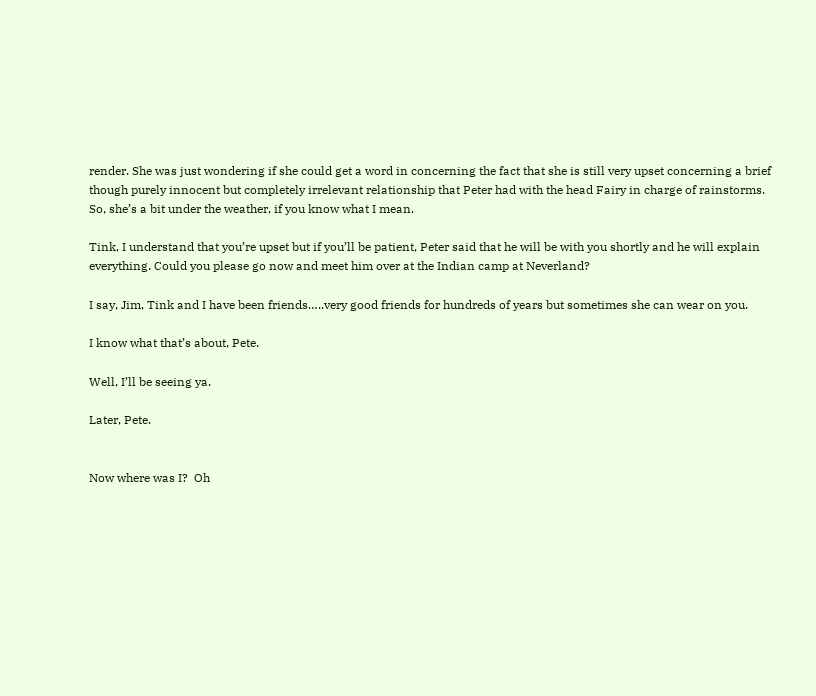render. She was just wondering if she could get a word in concerning the fact that she is still very upset concerning a brief though purely innocent but completely irrelevant relationship that Peter had with the head Fairy in charge of rainstorms.  So, she’s a bit under the weather, if you know what I mean.

Tink, I understand that you’re upset but if you’ll be patient, Peter said that he will be with you shortly and he will explain everything. Could you please go now and meet him over at the Indian camp at Neverland?

I say, Jim, Tink and I have been friends…..very good friends for hundreds of years but sometimes she can wear on you.

I know what that’s about, Pete.

Well, I’ll be seeing ya.

Later, Pete.


Now where was I?  Oh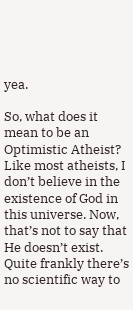yea.

So, what does it mean to be an Optimistic Atheist?  Like most atheists, I don’t believe in the existence of God in this universe. Now, that’s not to say that He doesn’t exist. Quite frankly there’s no scientific way to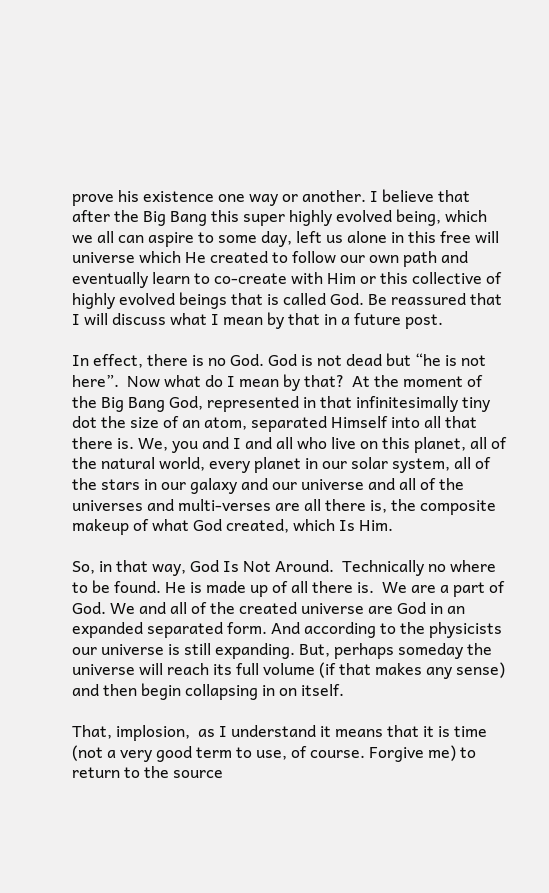prove his existence one way or another. I believe that after the Big Bang this super highly evolved being, which we all can aspire to some day, left us alone in this free will universe which He created to follow our own path and eventually learn to co-create with Him or this collective of highly evolved beings that is called God. Be reassured that I will discuss what I mean by that in a future post.

In effect, there is no God. God is not dead but “he is not here”.  Now what do I mean by that?  At the moment of the Big Bang God, represented in that infinitesimally tiny dot the size of an atom, separated Himself into all that there is. We, you and I and all who live on this planet, all of the natural world, every planet in our solar system, all of the stars in our galaxy and our universe and all of the universes and multi-verses are all there is, the composite makeup of what God created, which Is Him.

So, in that way, God Is Not Around.  Technically no where to be found. He is made up of all there is.  We are a part of God. We and all of the created universe are God in an expanded separated form. And according to the physicists our universe is still expanding. But, perhaps someday the universe will reach its full volume (if that makes any sense) and then begin collapsing in on itself.

That, implosion,  as I understand it means that it is time (not a very good term to use, of course. Forgive me) to return to the source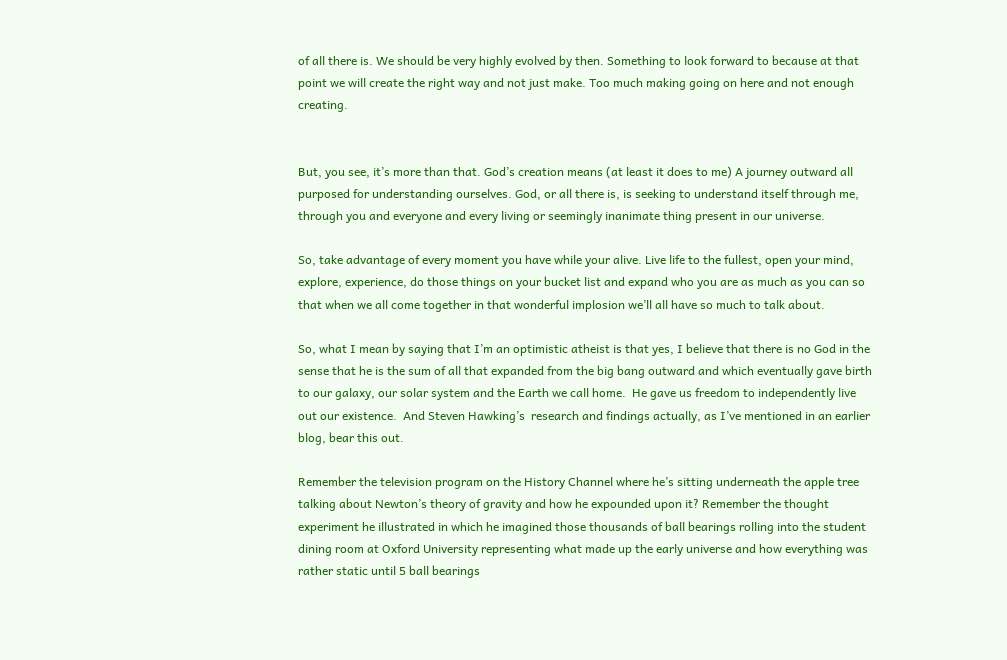of all there is. We should be very highly evolved by then. Something to look forward to because at that point we will create the right way and not just make. Too much making going on here and not enough creating.


But, you see, it’s more than that. God’s creation means (at least it does to me) A journey outward all purposed for understanding ourselves. God, or all there is, is seeking to understand itself through me, through you and everyone and every living or seemingly inanimate thing present in our universe.

So, take advantage of every moment you have while your alive. Live life to the fullest, open your mind, explore, experience, do those things on your bucket list and expand who you are as much as you can so that when we all come together in that wonderful implosion we’ll all have so much to talk about.

So, what I mean by saying that I’m an optimistic atheist is that yes, I believe that there is no God in the sense that he is the sum of all that expanded from the big bang outward and which eventually gave birth to our galaxy, our solar system and the Earth we call home.  He gave us freedom to independently live out our existence.  And Steven Hawking’s  research and findings actually, as I’ve mentioned in an earlier blog, bear this out.

Remember the television program on the History Channel where he’s sitting underneath the apple tree talking about Newton’s theory of gravity and how he expounded upon it? Remember the thought experiment he illustrated in which he imagined those thousands of ball bearings rolling into the student dining room at Oxford University representing what made up the early universe and how everything was rather static until 5 ball bearings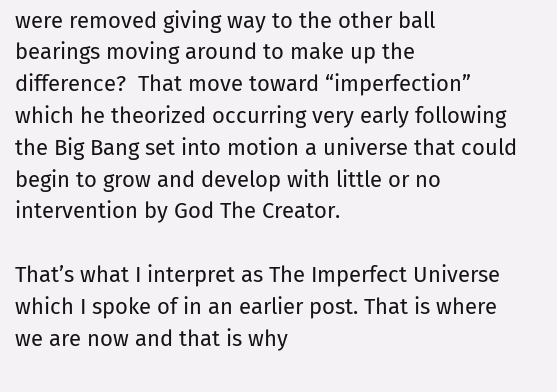were removed giving way to the other ball bearings moving around to make up the difference?  That move toward “imperfection” which he theorized occurring very early following the Big Bang set into motion a universe that could begin to grow and develop with little or no intervention by God The Creator.

That’s what I interpret as The Imperfect Universe which I spoke of in an earlier post. That is where we are now and that is why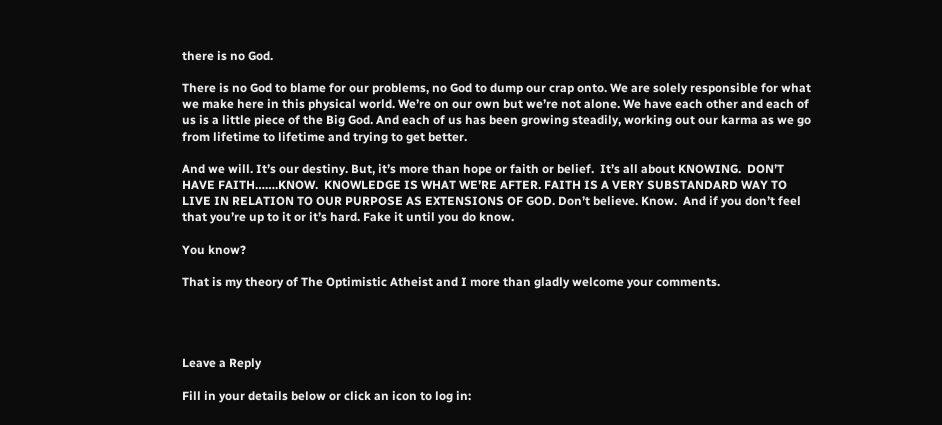there is no God.

There is no God to blame for our problems, no God to dump our crap onto. We are solely responsible for what we make here in this physical world. We’re on our own but we’re not alone. We have each other and each of us is a little piece of the Big God. And each of us has been growing steadily, working out our karma as we go from lifetime to lifetime and trying to get better.

And we will. It’s our destiny. But, it’s more than hope or faith or belief.  It’s all about KNOWING.  DON’T HAVE FAITH…….KNOW.  KNOWLEDGE IS WHAT WE’RE AFTER. FAITH IS A VERY SUBSTANDARD WAY TO LIVE IN RELATION TO OUR PURPOSE AS EXTENSIONS OF GOD. Don’t believe. Know.  And if you don’t feel that you’re up to it or it’s hard. Fake it until you do know.

You know?

That is my theory of The Optimistic Atheist and I more than gladly welcome your comments.




Leave a Reply

Fill in your details below or click an icon to log in: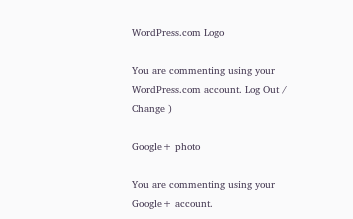WordPress.com Logo

You are commenting using your WordPress.com account. Log Out /  Change )

Google+ photo

You are commenting using your Google+ account.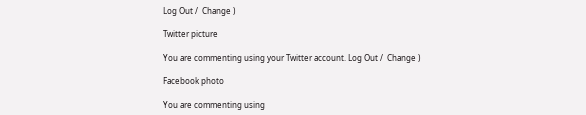Log Out /  Change )

Twitter picture

You are commenting using your Twitter account. Log Out /  Change )

Facebook photo

You are commenting using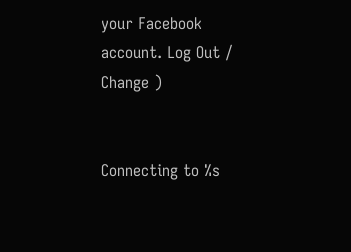your Facebook account. Log Out /  Change )


Connecting to %s